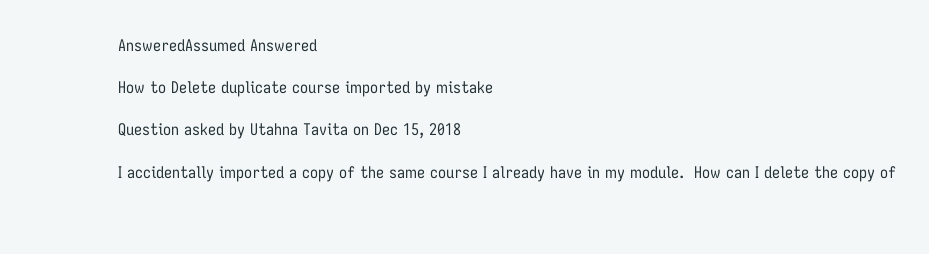AnsweredAssumed Answered

How to Delete duplicate course imported by mistake

Question asked by Utahna Tavita on Dec 15, 2018

I accidentally imported a copy of the same course I already have in my module.  How can I delete the copy of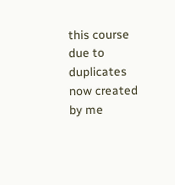this course due to duplicates now created by me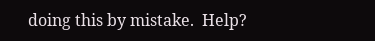doing this by mistake.  Help?